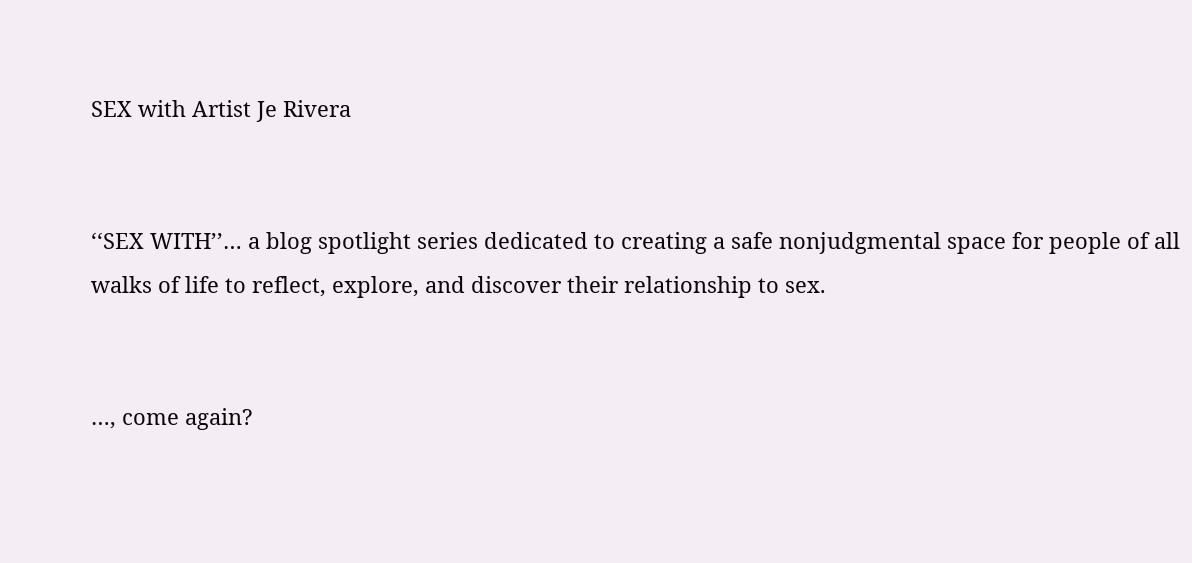SEX with Artist Je Rivera


‘‘SEX WITH’’… a blog spotlight series dedicated to creating a safe nonjudgmental space for people of all walks of life to reflect, explore, and discover their relationship to sex.


…, come again?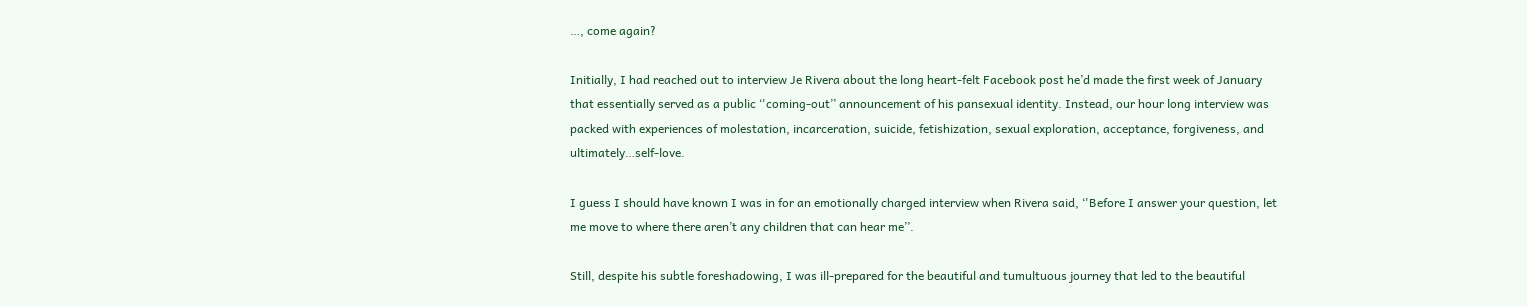…, come again?

Initially, I had reached out to interview Je Rivera about the long heart-felt Facebook post he’d made the first week of January that essentially served as a public ‘'coming-out’’ announcement of his pansexual identity. Instead, our hour long interview was packed with experiences of molestation, incarceration, suicide, fetishization, sexual exploration, acceptance, forgiveness, and ultimately…self-love.

I guess I should have known I was in for an emotionally charged interview when Rivera said, ‘'Before I answer your question, let me move to where there aren’t any children that can hear me’’.

Still, despite his subtle foreshadowing, I was ill-prepared for the beautiful and tumultuous journey that led to the beautiful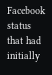Facebook status that had initially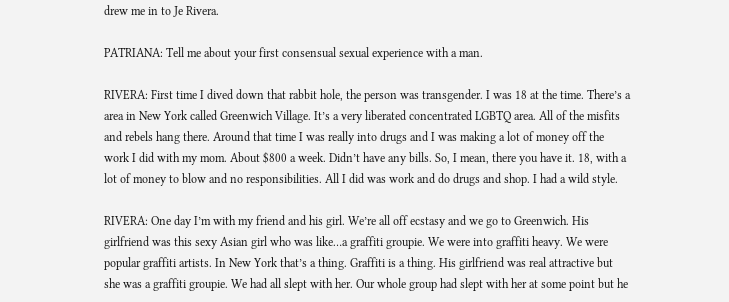drew me in to Je Rivera.

PATRIANA: Tell me about your first consensual sexual experience with a man.

RIVERA: First time I dived down that rabbit hole, the person was transgender. I was 18 at the time. There’s a area in New York called Greenwich Village. It’s a very liberated concentrated LGBTQ area. All of the misfits and rebels hang there. Around that time I was really into drugs and I was making a lot of money off the work I did with my mom. About $800 a week. Didn’t have any bills. So, I mean, there you have it. 18, with a lot of money to blow and no responsibilities. All I did was work and do drugs and shop. I had a wild style.

RIVERA: One day I’m with my friend and his girl. We’re all off ecstasy and we go to Greenwich. His girlfriend was this sexy Asian girl who was like…a graffiti groupie. We were into graffiti heavy. We were popular graffiti artists. In New York that’s a thing. Graffiti is a thing. His girlfriend was real attractive but she was a graffiti groupie. We had all slept with her. Our whole group had slept with her at some point but he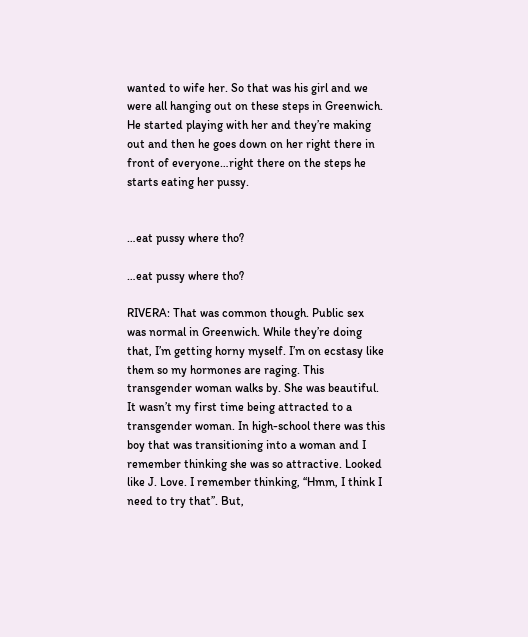wanted to wife her. So that was his girl and we were all hanging out on these steps in Greenwich. He started playing with her and they’re making out and then he goes down on her right there in front of everyone…right there on the steps he starts eating her pussy.


…eat pussy where tho?

…eat pussy where tho?

RIVERA: That was common though. Public sex was normal in Greenwich. While they’re doing that, I’m getting horny myself. I’m on ecstasy like them so my hormones are raging. This transgender woman walks by. She was beautiful. It wasn’t my first time being attracted to a transgender woman. In high-school there was this boy that was transitioning into a woman and I remember thinking she was so attractive. Looked like J. Love. I remember thinking, ‘‘Hmm, I think I need to try that’’. But,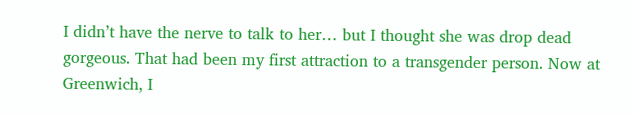I didn’t have the nerve to talk to her… but I thought she was drop dead gorgeous. That had been my first attraction to a transgender person. Now at Greenwich, I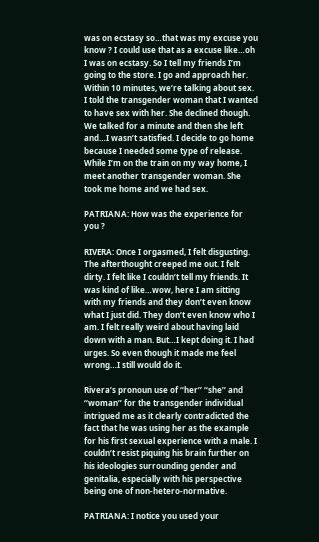was on ecstasy so…that was my excuse you know ? I could use that as a excuse like…oh I was on ecstasy. So I tell my friends I’m going to the store. I go and approach her. Within 10 minutes, we’re talking about sex. I told the transgender woman that I wanted to have sex with her. She declined though. We talked for a minute and then she left and…I wasn’t satisfied. I decide to go home because I needed some type of release. While I’m on the train on my way home, I meet another transgender woman. She took me home and we had sex.

PATRIANA: How was the experience for you ?

RIVERA: Once I orgasmed, I felt disgusting. The afterthought creeped me out. I felt dirty. I felt like I couldn’t tell my friends. It was kind of like…wow, here I am sitting with my friends and they don’t even know what I just did. They don’t even know who I am. I felt really weird about having laid down with a man. But…I kept doing it. I had urges. So even though it made me feel wrong…I still would do it.

Rivera’s pronoun use of ‘‘her’’ ‘‘she’’ and ‘‘woman’’ for the transgender individual intrigued me as it clearly contradicted the fact that he was using her as the example for his first sexual experience with a male. I couldn’t resist piquing his brain further on his ideologies surrounding gender and genitalia, especially with his perspective being one of non-hetero-normative.

PATRIANA: I notice you used your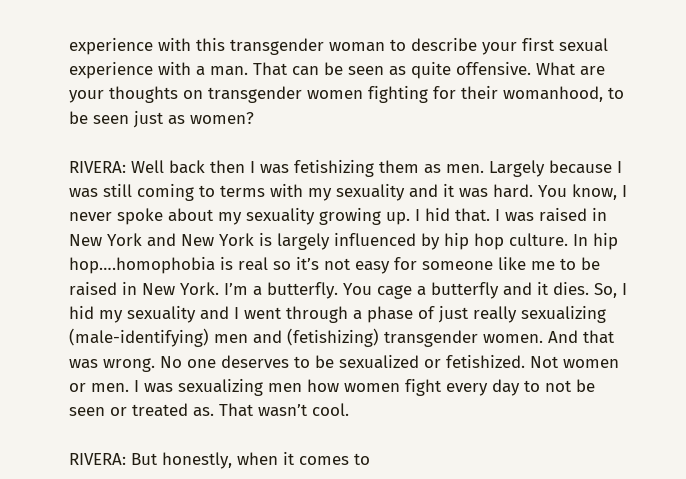experience with this transgender woman to describe your first sexual experience with a man. That can be seen as quite offensive. What are your thoughts on transgender women fighting for their womanhood, to be seen just as women?

RIVERA: Well back then I was fetishizing them as men. Largely because I was still coming to terms with my sexuality and it was hard. You know, I never spoke about my sexuality growing up. I hid that. I was raised in New York and New York is largely influenced by hip hop culture. In hip hop….homophobia is real so it’s not easy for someone like me to be raised in New York. I’m a butterfly. You cage a butterfly and it dies. So, I hid my sexuality and I went through a phase of just really sexualizing (male-identifying) men and (fetishizing) transgender women. And that was wrong. No one deserves to be sexualized or fetishized. Not women or men. I was sexualizing men how women fight every day to not be seen or treated as. That wasn’t cool.

RIVERA: But honestly, when it comes to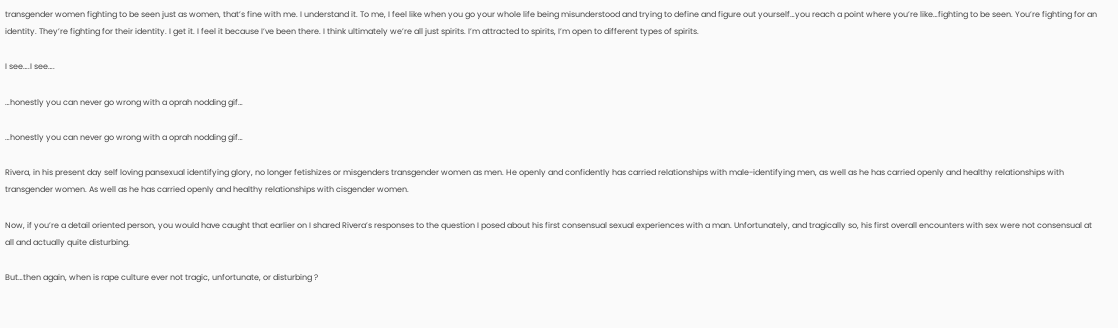transgender women fighting to be seen just as women, that’s fine with me. I understand it. To me, I feel like when you go your whole life being misunderstood and trying to define and figure out yourself…you reach a point where you’re like…fighting to be seen. You’re fighting for an identity. They’re fighting for their identity. I get it. I feel it because I’ve been there. I think ultimately we’re all just spirits. I’m attracted to spirits, I’m open to different types of spirits.

I see….I see….

…honestly you can never go wrong with a oprah nodding gif…

…honestly you can never go wrong with a oprah nodding gif…

Rivera, in his present day self loving pansexual identifying glory, no longer fetishizes or misgenders transgender women as men. He openly and confidently has carried relationships with male-identifying men, as well as he has carried openly and healthy relationships with transgender women. As well as he has carried openly and healthy relationships with cisgender women.

Now, if you’re a detail oriented person, you would have caught that earlier on I shared Rivera’s responses to the question I posed about his first consensual sexual experiences with a man. Unfortunately, and tragically so, his first overall encounters with sex were not consensual at all and actually quite disturbing.

But…then again, when is rape culture ever not tragic, unfortunate, or disturbing ?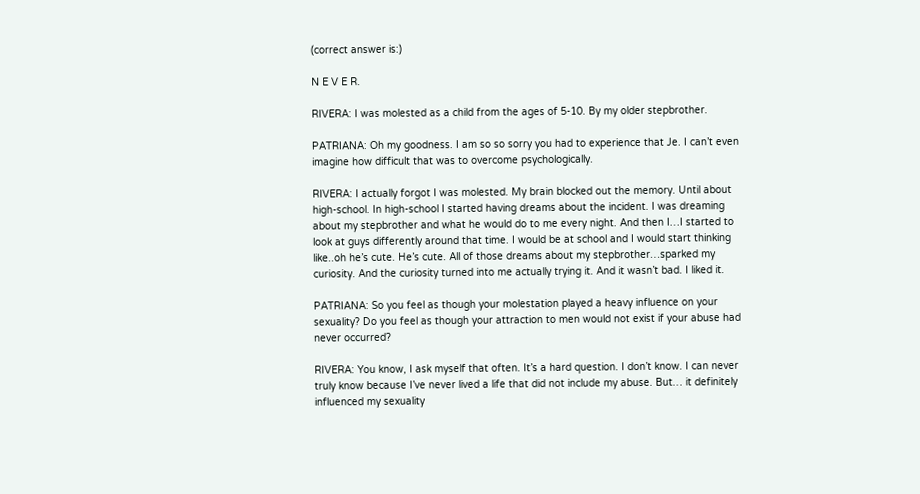(correct answer is:)

N E V E R.

RIVERA: I was molested as a child from the ages of 5-10. By my older stepbrother.

PATRIANA: Oh my goodness. I am so so sorry you had to experience that Je. I can’t even imagine how difficult that was to overcome psychologically.

RIVERA: I actually forgot I was molested. My brain blocked out the memory. Until about high-school. In high-school I started having dreams about the incident. I was dreaming about my stepbrother and what he would do to me every night. And then I…I started to look at guys differently around that time. I would be at school and I would start thinking like..oh he’s cute. He’s cute. All of those dreams about my stepbrother…sparked my curiosity. And the curiosity turned into me actually trying it. And it wasn’t bad. I liked it.

PATRIANA: So you feel as though your molestation played a heavy influence on your sexuality? Do you feel as though your attraction to men would not exist if your abuse had never occurred?

RIVERA: You know, I ask myself that often. It’s a hard question. I don’t know. I can never truly know because I’ve never lived a life that did not include my abuse. But… it definitely influenced my sexuality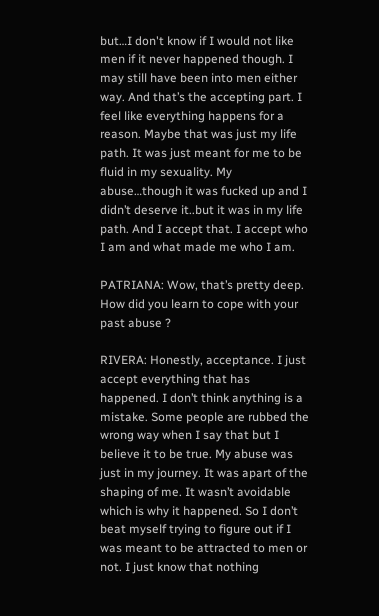but…I don't know if I would not like men if it never happened though. I may still have been into men either way. And that’s the accepting part. I feel like everything happens for a reason. Maybe that was just my life path. It was just meant for me to be fluid in my sexuality. My abuse…though it was fucked up and I didn’t deserve it..but it was in my life path. And I accept that. I accept who I am and what made me who I am.

PATRIANA: Wow, that’s pretty deep. How did you learn to cope with your past abuse ?

RIVERA: Honestly, acceptance. I just accept everything that has happened. I don’t think anything is a mistake. Some people are rubbed the wrong way when I say that but I believe it to be true. My abuse was just in my journey. It was apart of the shaping of me. It wasn’t avoidable which is why it happened. So I don’t beat myself trying to figure out if I was meant to be attracted to men or not. I just know that nothing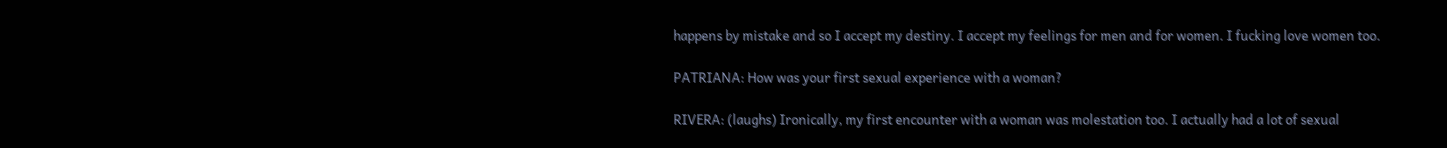happens by mistake and so I accept my destiny. I accept my feelings for men and for women. I fucking love women too.

PATRIANA: How was your first sexual experience with a woman?

RIVERA: (laughs) Ironically, my first encounter with a woman was molestation too. I actually had a lot of sexual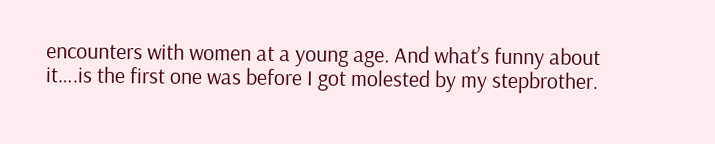encounters with women at a young age. And what’s funny about it….is the first one was before I got molested by my stepbrother.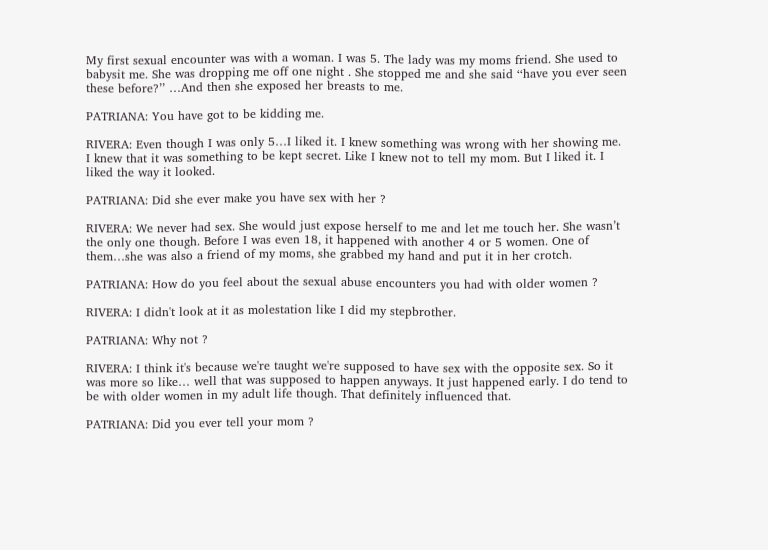My first sexual encounter was with a woman. I was 5. The lady was my moms friend. She used to babysit me. She was dropping me off one night . She stopped me and she said ‘‘have you ever seen these before?’’ …And then she exposed her breasts to me.

PATRIANA: You have got to be kidding me.

RIVERA: Even though I was only 5…I liked it. I knew something was wrong with her showing me. I knew that it was something to be kept secret. Like I knew not to tell my mom. But I liked it. I liked the way it looked.

PATRIANA: Did she ever make you have sex with her ?

RIVERA: We never had sex. She would just expose herself to me and let me touch her. She wasn’t the only one though. Before I was even 18, it happened with another 4 or 5 women. One of them…she was also a friend of my moms, she grabbed my hand and put it in her crotch.

PATRIANA: How do you feel about the sexual abuse encounters you had with older women ?

RIVERA: I didn't look at it as molestation like I did my stepbrother.

PATRIANA: Why not ?

RIVERA: I think it's because we're taught we're supposed to have sex with the opposite sex. So it was more so like… well that was supposed to happen anyways. It just happened early. I do tend to be with older women in my adult life though. That definitely influenced that.

PATRIANA: Did you ever tell your mom ?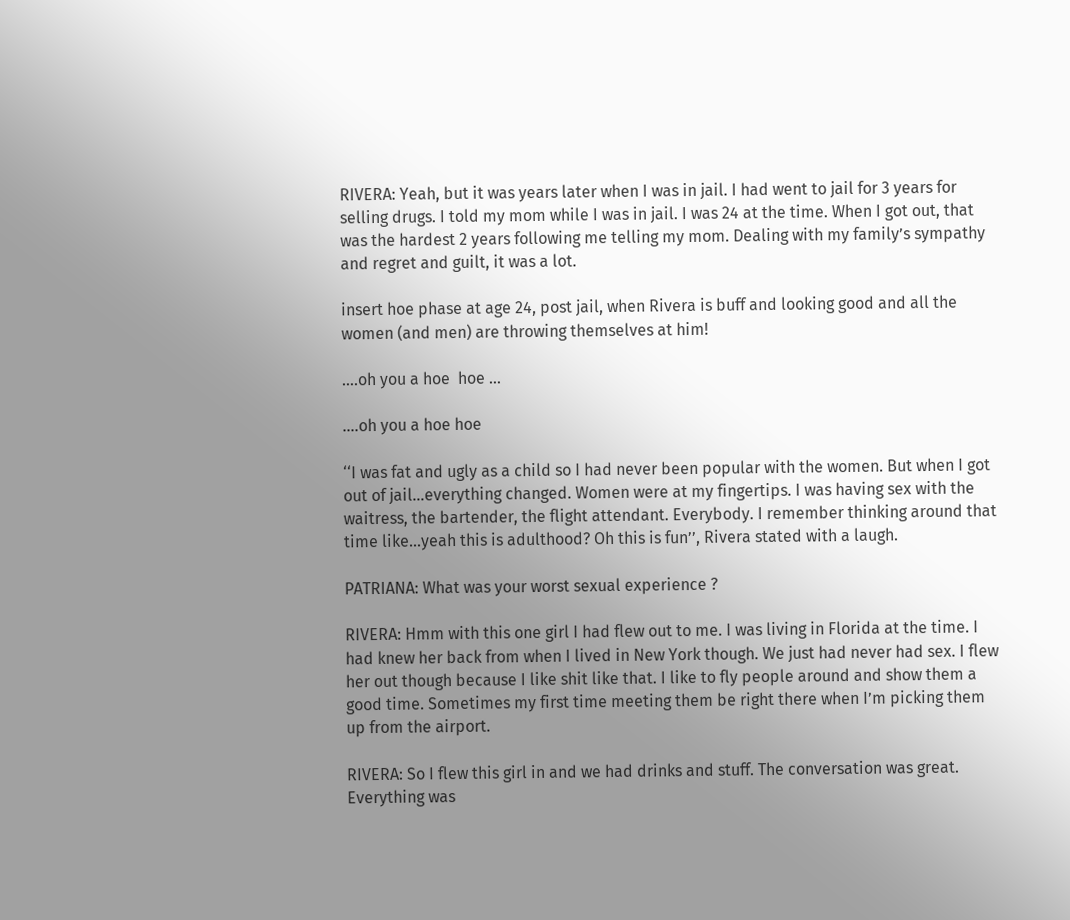RIVERA: Yeah, but it was years later when I was in jail. I had went to jail for 3 years for selling drugs. I told my mom while I was in jail. I was 24 at the time. When I got out, that was the hardest 2 years following me telling my mom. Dealing with my family’s sympathy and regret and guilt, it was a lot.

insert hoe phase at age 24, post jail, when Rivera is buff and looking good and all the women (and men) are throwing themselves at him!

….oh you a hoe  hoe …

….oh you a hoe hoe

‘‘I was fat and ugly as a child so I had never been popular with the women. But when I got out of jail…everything changed. Women were at my fingertips. I was having sex with the waitress, the bartender, the flight attendant. Everybody. I remember thinking around that time like…yeah this is adulthood? Oh this is fun’’, Rivera stated with a laugh.

PATRIANA: What was your worst sexual experience ?

RIVERA: Hmm with this one girl I had flew out to me. I was living in Florida at the time. I had knew her back from when I lived in New York though. We just had never had sex. I flew her out though because I like shit like that. I like to fly people around and show them a good time. Sometimes my first time meeting them be right there when I’m picking them up from the airport.

RIVERA: So I flew this girl in and we had drinks and stuff. The conversation was great. Everything was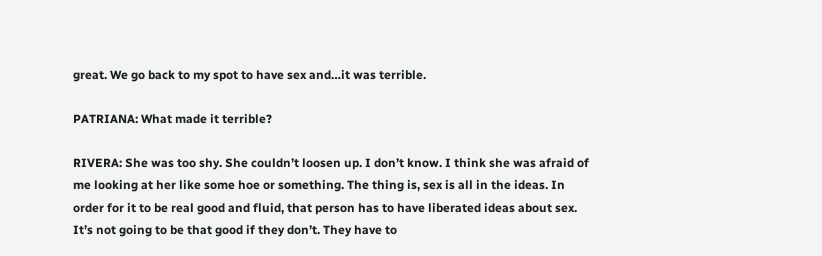great. We go back to my spot to have sex and…it was terrible.

PATRIANA: What made it terrible?

RIVERA: She was too shy. She couldn’t loosen up. I don’t know. I think she was afraid of me looking at her like some hoe or something. The thing is, sex is all in the ideas. In order for it to be real good and fluid, that person has to have liberated ideas about sex. It’s not going to be that good if they don’t. They have to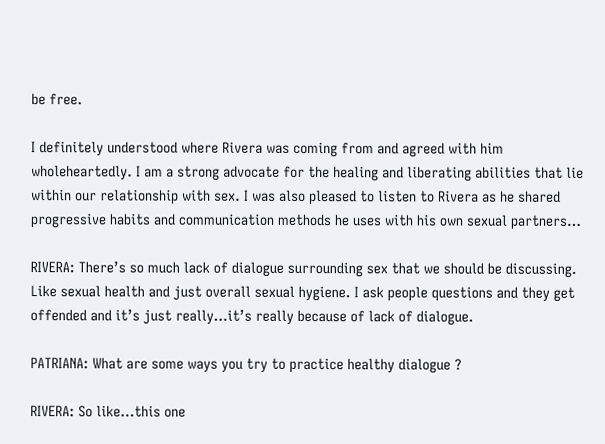be free.

I definitely understood where Rivera was coming from and agreed with him wholeheartedly. I am a strong advocate for the healing and liberating abilities that lie within our relationship with sex. I was also pleased to listen to Rivera as he shared progressive habits and communication methods he uses with his own sexual partners…

RIVERA: There’s so much lack of dialogue surrounding sex that we should be discussing. Like sexual health and just overall sexual hygiene. I ask people questions and they get offended and it’s just really…it’s really because of lack of dialogue.

PATRIANA: What are some ways you try to practice healthy dialogue ?

RIVERA: So like…this one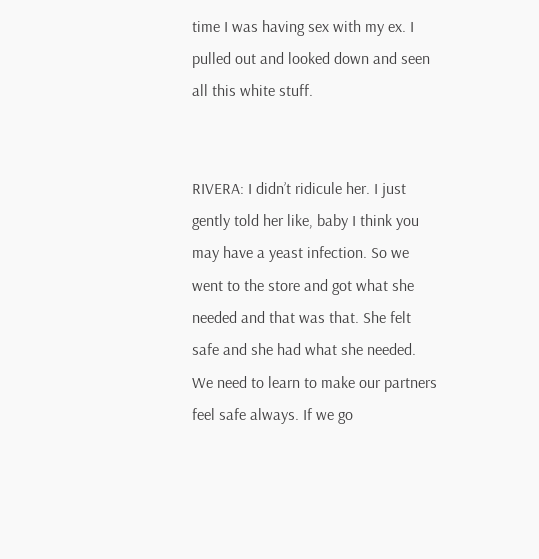time I was having sex with my ex. I pulled out and looked down and seen all this white stuff.


RIVERA: I didn’t ridicule her. I just gently told her like, baby I think you may have a yeast infection. So we went to the store and got what she needed and that was that. She felt safe and she had what she needed. We need to learn to make our partners feel safe always. If we go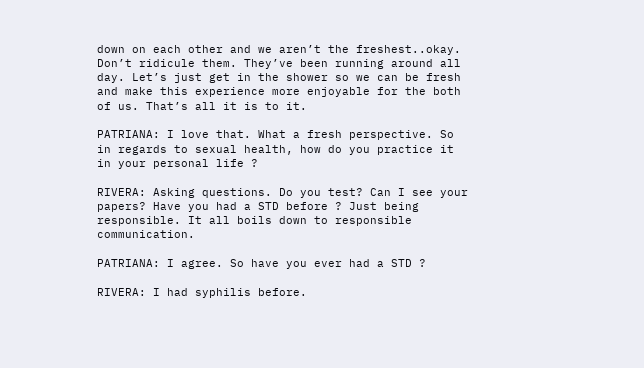down on each other and we aren’t the freshest..okay. Don’t ridicule them. They’ve been running around all day. Let’s just get in the shower so we can be fresh and make this experience more enjoyable for the both of us. That’s all it is to it.

PATRIANA: I love that. What a fresh perspective. So in regards to sexual health, how do you practice it in your personal life ?

RIVERA: Asking questions. Do you test? Can I see your papers? Have you had a STD before ? Just being responsible. It all boils down to responsible communication.

PATRIANA: I agree. So have you ever had a STD ?

RIVERA: I had syphilis before.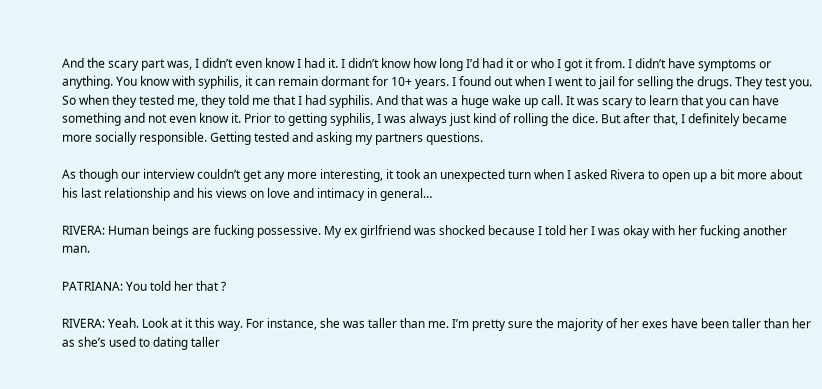And the scary part was, I didn’t even know I had it. I didn’t know how long I’d had it or who I got it from. I didn’t have symptoms or anything. You know with syphilis, it can remain dormant for 10+ years. I found out when I went to jail for selling the drugs. They test you. So when they tested me, they told me that I had syphilis. And that was a huge wake up call. It was scary to learn that you can have something and not even know it. Prior to getting syphilis, I was always just kind of rolling the dice. But after that, I definitely became more socially responsible. Getting tested and asking my partners questions.

As though our interview couldn’t get any more interesting, it took an unexpected turn when I asked Rivera to open up a bit more about his last relationship and his views on love and intimacy in general…

RIVERA: Human beings are fucking possessive. My ex girlfriend was shocked because I told her I was okay with her fucking another man.

PATRIANA: You told her that ?

RIVERA: Yeah. Look at it this way. For instance, she was taller than me. I’m pretty sure the majority of her exes have been taller than her as she’s used to dating taller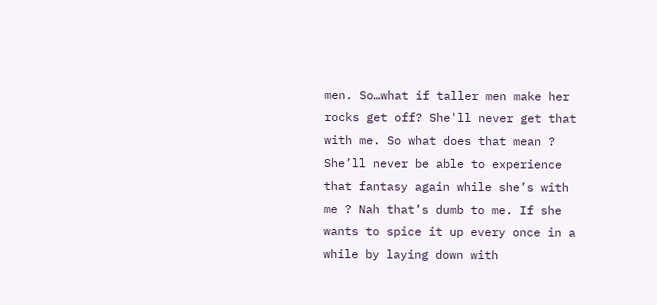men. So…what if taller men make her rocks get off? She'll never get that with me. So what does that mean ? She’ll never be able to experience that fantasy again while she’s with me ? Nah that’s dumb to me. If she wants to spice it up every once in a while by laying down with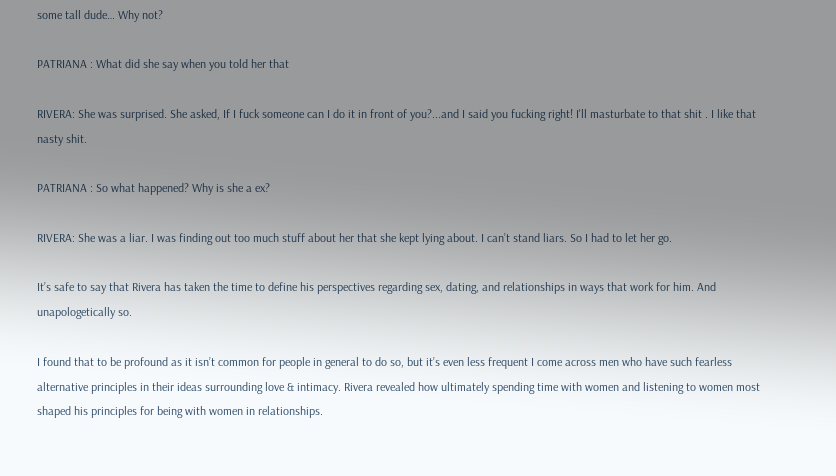some tall dude… Why not?

PATRIANA : What did she say when you told her that

RIVERA: She was surprised. She asked, If I fuck someone can I do it in front of you?...and I said you fucking right! I'll masturbate to that shit . I like that nasty shit.

PATRIANA : So what happened? Why is she a ex?

RIVERA: She was a liar. I was finding out too much stuff about her that she kept lying about. I can’t stand liars. So I had to let her go.

It’s safe to say that Rivera has taken the time to define his perspectives regarding sex, dating, and relationships in ways that work for him. And unapologetically so.

I found that to be profound as it isn’t common for people in general to do so, but it’s even less frequent I come across men who have such fearless alternative principles in their ideas surrounding love & intimacy. Rivera revealed how ultimately spending time with women and listening to women most shaped his principles for being with women in relationships.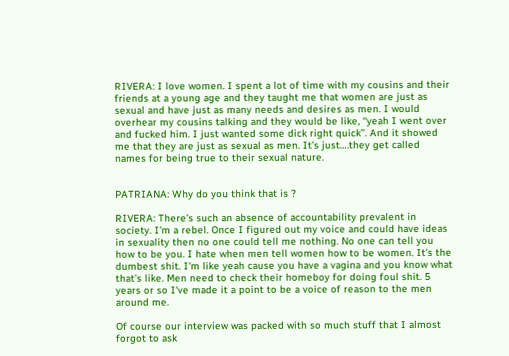RIVERA: I love women. I spent a lot of time with my cousins and their friends at a young age and they taught me that women are just as sexual and have just as many needs and desires as men. I would overhear my cousins talking and they would be like, ‘‘yeah I went over and fucked him. I just wanted some dick right quick’’. And it showed me that they are just as sexual as men. It’s just….they get called names for being true to their sexual nature.


PATRIANA: Why do you think that is ?

RIVERA: There's such an absence of accountability prevalent in society. I'm a rebel. Once I figured out my voice and could have ideas in sexuality then no one could tell me nothing. No one can tell you how to be you. I hate when men tell women how to be women. It's the dumbest shit. I'm like yeah cause you have a vagina and you know what that’s like. Men need to check their homeboy for doing foul shit. 5 years or so I've made it a point to be a voice of reason to the men around me.

Of course our interview was packed with so much stuff that I almost forgot to ask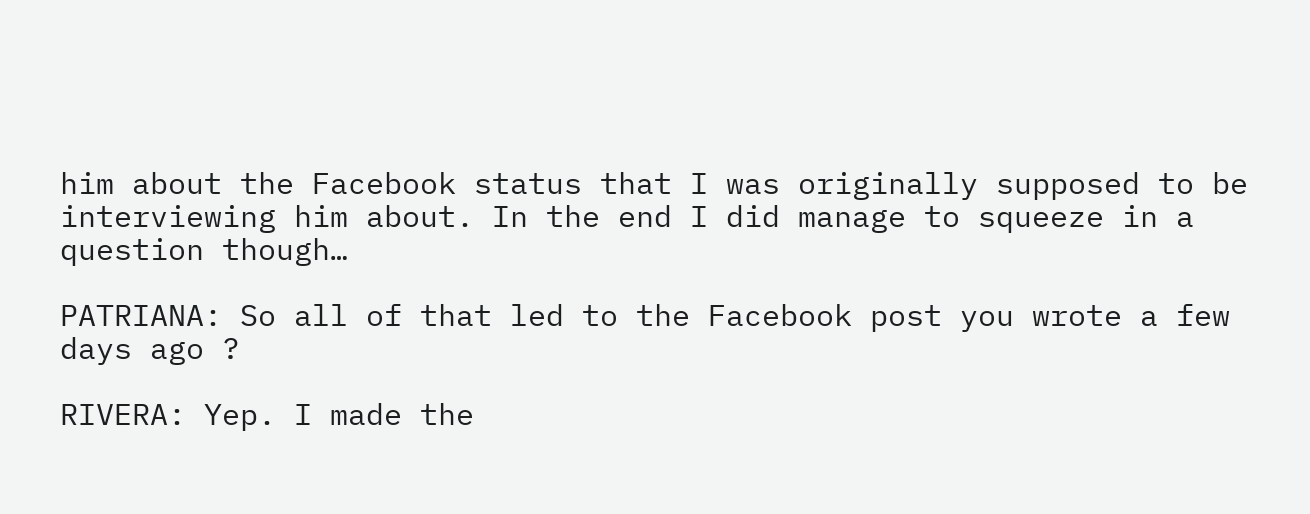him about the Facebook status that I was originally supposed to be interviewing him about. In the end I did manage to squeeze in a question though…

PATRIANA: So all of that led to the Facebook post you wrote a few days ago ?

RIVERA: Yep. I made the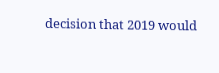decision that 2019 would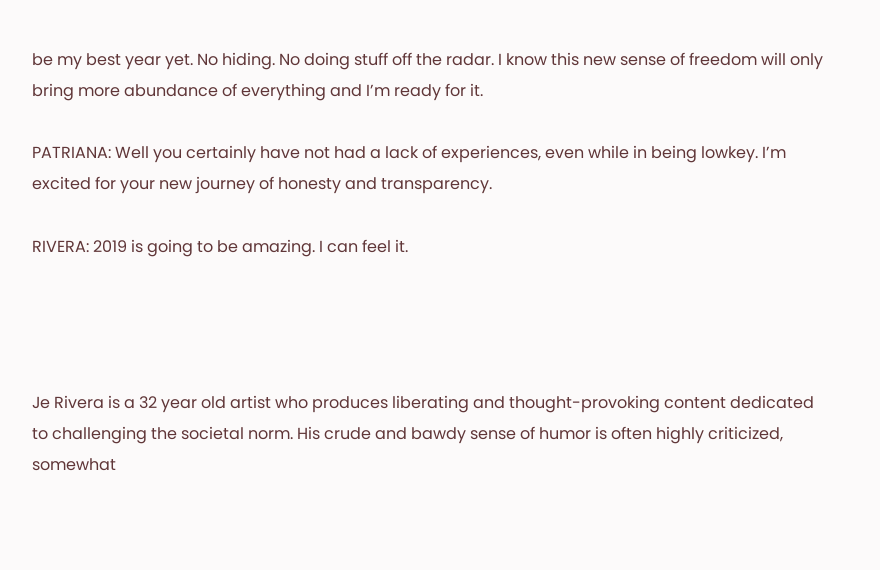be my best year yet. No hiding. No doing stuff off the radar. I know this new sense of freedom will only bring more abundance of everything and I’m ready for it.

PATRIANA: Well you certainly have not had a lack of experiences, even while in being lowkey. I’m excited for your new journey of honesty and transparency.

RIVERA: 2019 is going to be amazing. I can feel it.




Je Rivera is a 32 year old artist who produces liberating and thought-provoking content dedicated to challenging the societal norm. His crude and bawdy sense of humor is often highly criticized, somewhat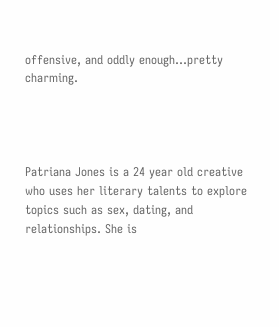offensive, and oddly enough…pretty charming.




Patriana Jones is a 24 year old creative who uses her literary talents to explore topics such as sex, dating, and relationships. She is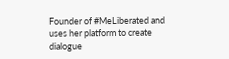Founder of #MeLiberated and uses her platform to create dialogue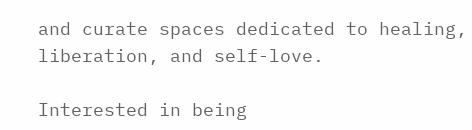and curate spaces dedicated to healing, liberation, and self-love.

Interested in being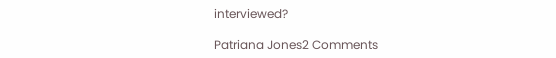interviewed?

Patriana Jones2 Comments